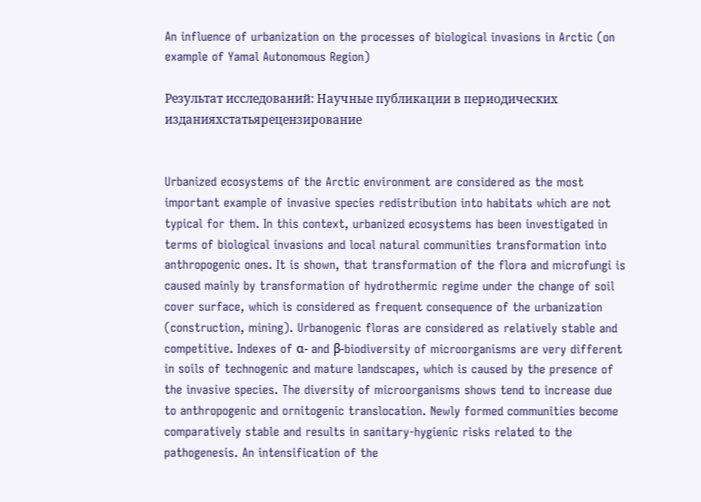An influence of urbanization on the processes of biological invasions in Arctic (on example of Yamal Autonomous Region)

Результат исследований: Научные публикации в периодических изданияхстатьярецензирование


Urbanized ecosystems of the Arctic environment are considered as the most important example of invasive species redistribution into habitats which are not typical for them. In this context, urbanized ecosystems has been investigated in terms of biological invasions and local natural communities transformation into anthropogenic ones. It is shown, that transformation of the flora and microfungi is caused mainly by transformation of hydrothermic regime under the change of soil cover surface, which is considered as frequent consequence of the urbanization (construction, mining). Urbanogenic floras are considered as relatively stable and competitive. Indexes of α- and β-biodiversity of microorganisms are very different in soils of technogenic and mature landscapes, which is caused by the presence of the invasive species. The diversity of microorganisms shows tend to increase due to anthropogenic and ornitogenic translocation. Newly formed communities become comparatively stable and results in sanitary-hygienic risks related to the pathogenesis. An intensification of the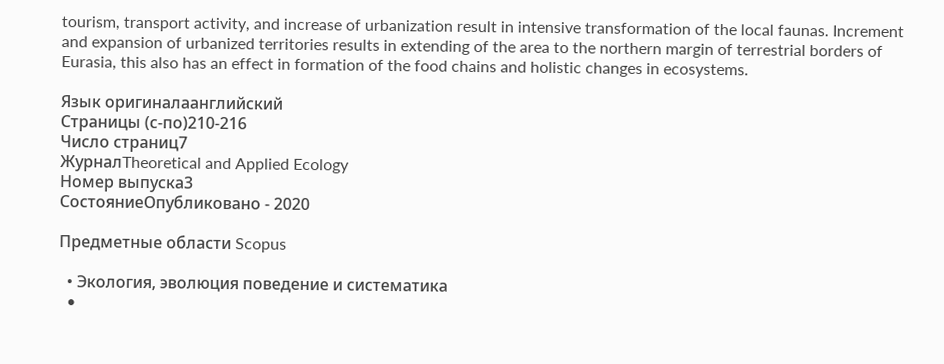tourism, transport activity, and increase of urbanization result in intensive transformation of the local faunas. Increment and expansion of urbanized territories results in extending of the area to the northern margin of terrestrial borders of Eurasia, this also has an effect in formation of the food chains and holistic changes in ecosystems.

Язык оригиналаанглийский
Страницы (с-по)210-216
Число страниц7
ЖурналTheoretical and Applied Ecology
Номер выпуска3
СостояниеОпубликовано - 2020

Предметные области Scopus

  • Экология, эволюция поведение и систематика
  •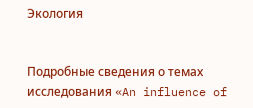Экология


Подробные сведения о темах исследования «An influence of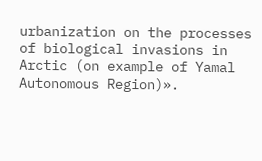urbanization on the processes of biological invasions in Arctic (on example of Yamal Autonomous Region)».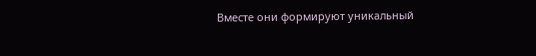Вместе они формируют уникальный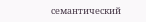семантический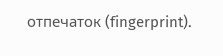отпечаток (fingerprint).